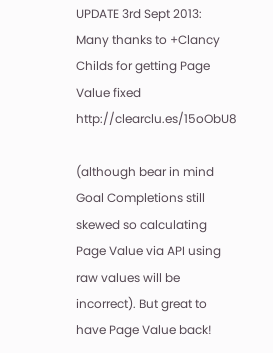UPDATE 3rd Sept 2013: Many thanks to +Clancy Childs for getting Page Value fixed http://clearclu.es/15oObU8

(although bear in mind Goal Completions still skewed so calculating Page Value via API using raw values will be incorrect). But great to have Page Value back!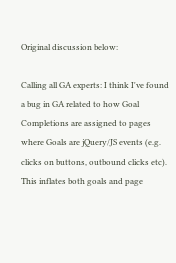Original discussion below:

Calling all GA experts: I think I've found a bug in GA related to how Goal Completions are assigned to pages where Goals are jQuery/JS events (e.g. clicks on buttons, outbound clicks etc). This inflates both goals and page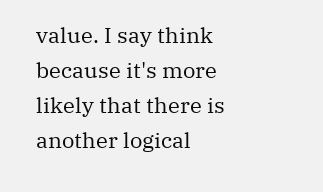value. I say think because it's more likely that there is another logical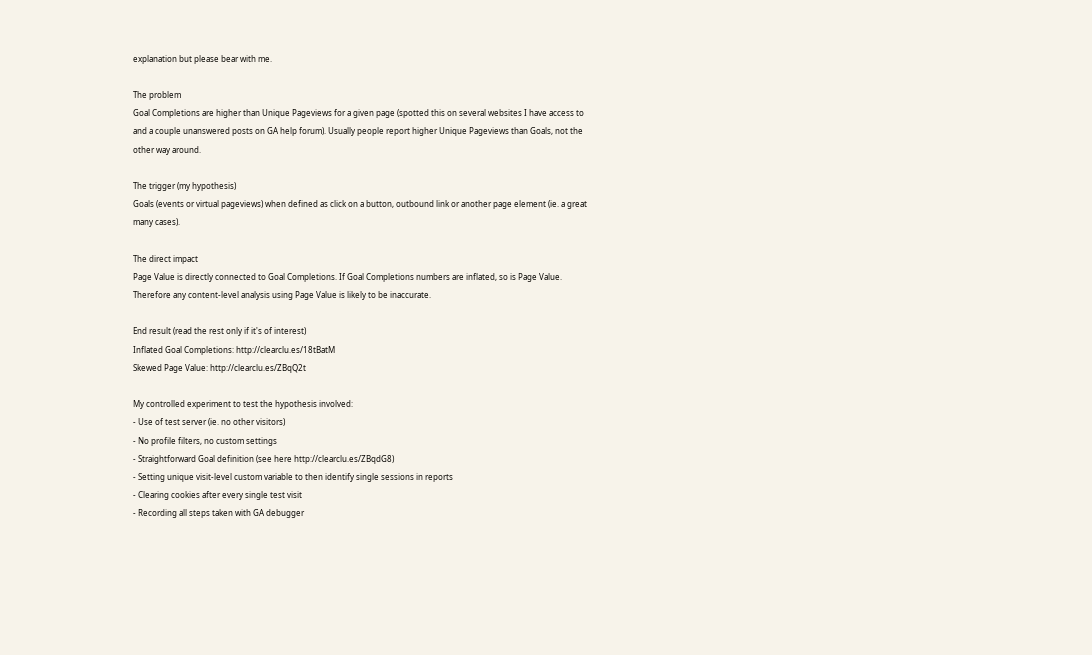explanation but please bear with me.

The problem
Goal Completions are higher than Unique Pageviews for a given page (spotted this on several websites I have access to and a couple unanswered posts on GA help forum). Usually people report higher Unique Pageviews than Goals, not the other way around.

The trigger (my hypothesis)
Goals (events or virtual pageviews) when defined as click on a button, outbound link or another page element (ie. a great many cases).

The direct impact
Page Value is directly connected to Goal Completions. If Goal Completions numbers are inflated, so is Page Value. Therefore any content-level analysis using Page Value is likely to be inaccurate.

End result (read the rest only if it's of interest)
Inflated Goal Completions: http://clearclu.es/18tBatM
Skewed Page Value: http://clearclu.es/ZBqQ2t

My controlled experiment to test the hypothesis involved:
- Use of test server (ie. no other visitors)
- No profile filters, no custom settings
- Straightforward Goal definition (see here http://clearclu.es/ZBqdG8)
- Setting unique visit-level custom variable to then identify single sessions in reports
- Clearing cookies after every single test visit
- Recording all steps taken with GA debugger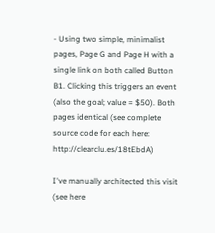- Using two simple, minimalist pages, Page G and Page H with a single link on both called Button B1. Clicking this triggers an event (also the goal; value = $50). Both pages identical (see complete source code for each here: http://clearclu.es/18tEbdA)

I've manually architected this visit (see here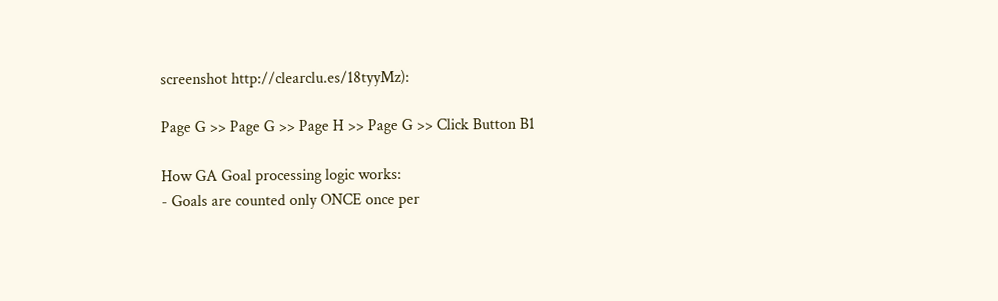screenshot http://clearclu.es/18tyyMz):

Page G >> Page G >> Page H >> Page G >> Click Button B1

How GA Goal processing logic works:
- Goals are counted only ONCE once per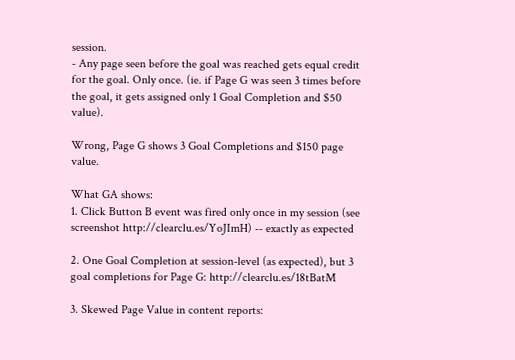session.
- Any page seen before the goal was reached gets equal credit for the goal. Only once. (ie. if Page G was seen 3 times before the goal, it gets assigned only 1 Goal Completion and $50 value).

Wrong, Page G shows 3 Goal Completions and $150 page value.

What GA shows:
1. Click Button B event was fired only once in my session (see screenshot http://clearclu.es/YoJImH) -- exactly as expected

2. One Goal Completion at session-level (as expected), but 3 goal completions for Page G: http://clearclu.es/18tBatM

3. Skewed Page Value in content reports: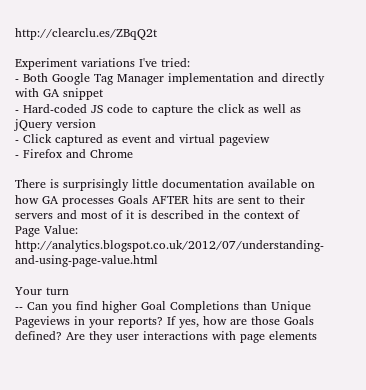http://clearclu.es/ZBqQ2t

Experiment variations I've tried:
- Both Google Tag Manager implementation and directly with GA snippet
- Hard-coded JS code to capture the click as well as jQuery version
- Click captured as event and virtual pageview
- Firefox and Chrome

There is surprisingly little documentation available on how GA processes Goals AFTER hits are sent to their servers and most of it is described in the context of Page Value: http://analytics.blogspot.co.uk/2012/07/understanding-and-using-page-value.html

Your turn
-- Can you find higher Goal Completions than Unique Pageviews in your reports? If yes, how are those Goals defined? Are they user interactions with page elements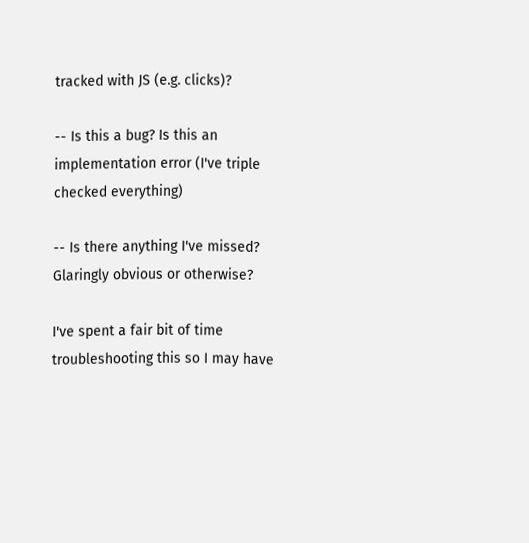tracked with JS (e.g. clicks)?

-- Is this a bug? Is this an implementation error (I've triple checked everything)

-- Is there anything I've missed? Glaringly obvious or otherwise?

I've spent a fair bit of time troubleshooting this so I may have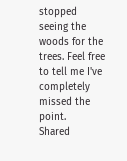stopped seeing the woods for the trees. Feel free to tell me I've completely missed the point.
Shared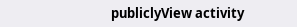publiclyView activity